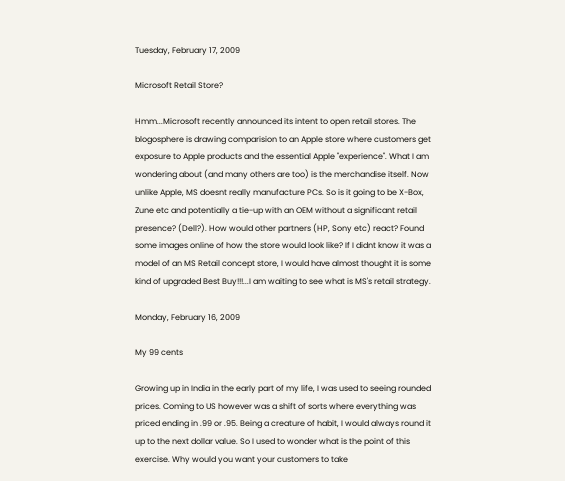Tuesday, February 17, 2009

Microsoft Retail Store?

Hmm...Microsoft recently announced its intent to open retail stores. The blogosphere is drawing comparision to an Apple store where customers get exposure to Apple products and the essential Apple "experience". What I am wondering about (and many others are too) is the merchandise itself. Now unlike Apple, MS doesnt really manufacture PCs. So is it going to be X-Box, Zune etc and potentially a tie-up with an OEM without a significant retail presence? (Dell?). How would other partners (HP, Sony etc) react? Found some images online of how the store would look like? If I didnt know it was a model of an MS Retail concept store, I would have almost thought it is some kind of upgraded Best Buy!!!...I am waiting to see what is MS's retail strategy.

Monday, February 16, 2009

My 99 cents

Growing up in India in the early part of my life, I was used to seeing rounded prices. Coming to US however was a shift of sorts where everything was priced ending in .99 or .95. Being a creature of habit, I would always round it up to the next dollar value. So I used to wonder what is the point of this exercise. Why would you want your customers to take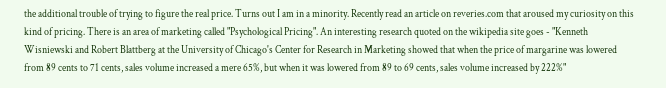the additional trouble of trying to figure the real price. Turns out I am in a minority. Recently read an article on reveries.com that aroused my curiosity on this kind of pricing. There is an area of marketing called "Psychological Pricing". An interesting research quoted on the wikipedia site goes - "Kenneth Wisniewski and Robert Blattberg at the University of Chicago's Center for Research in Marketing showed that when the price of margarine was lowered from 89 cents to 71 cents, sales volume increased a mere 65%, but when it was lowered from 89 to 69 cents, sales volume increased by 222%"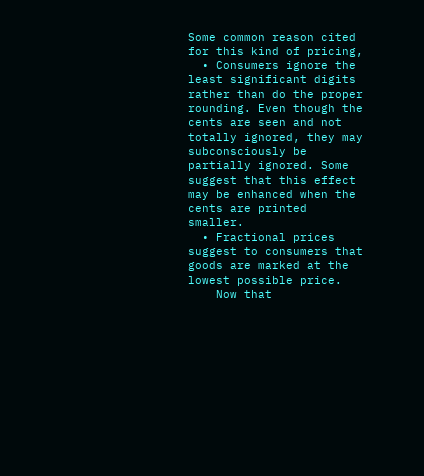Some common reason cited for this kind of pricing,
  • Consumers ignore the least significant digits rather than do the proper rounding. Even though the cents are seen and not totally ignored, they may subconsciously be partially ignored. Some suggest that this effect may be enhanced when the cents are printed smaller.
  • Fractional prices suggest to consumers that goods are marked at the lowest possible price.
    Now that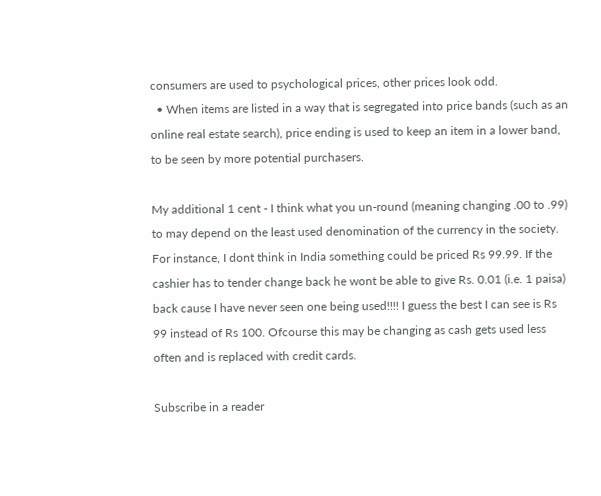consumers are used to psychological prices, other prices look odd.
  • When items are listed in a way that is segregated into price bands (such as an online real estate search), price ending is used to keep an item in a lower band, to be seen by more potential purchasers.

My additional 1 cent - I think what you un-round (meaning changing .00 to .99) to may depend on the least used denomination of the currency in the society. For instance, I dont think in India something could be priced Rs 99.99. If the cashier has to tender change back he wont be able to give Rs. 0.01 (i.e. 1 paisa) back cause I have never seen one being used!!!! I guess the best I can see is Rs 99 instead of Rs 100. Ofcourse this may be changing as cash gets used less often and is replaced with credit cards.

Subscribe in a reader